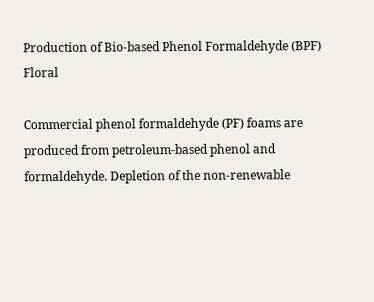Production of Bio-based Phenol Formaldehyde (BPF) Floral

Commercial phenol formaldehyde (PF) foams are produced from petroleum-based phenol and formaldehyde. Depletion of the non-renewable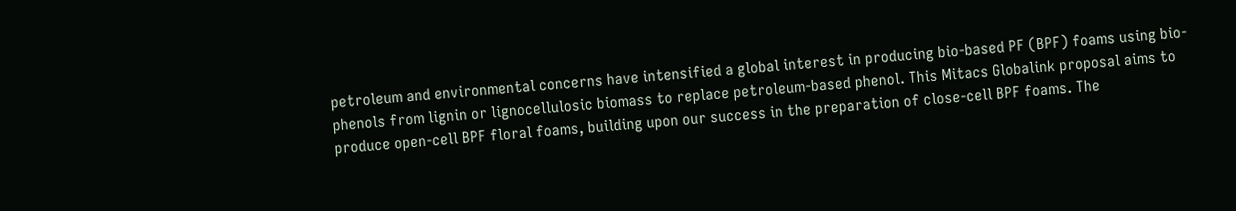petroleum and environmental concerns have intensified a global interest in producing bio-based PF (BPF) foams using bio-phenols from lignin or lignocellulosic biomass to replace petroleum-based phenol. This Mitacs Globalink proposal aims to produce open-cell BPF floral foams, building upon our success in the preparation of close-cell BPF foams. The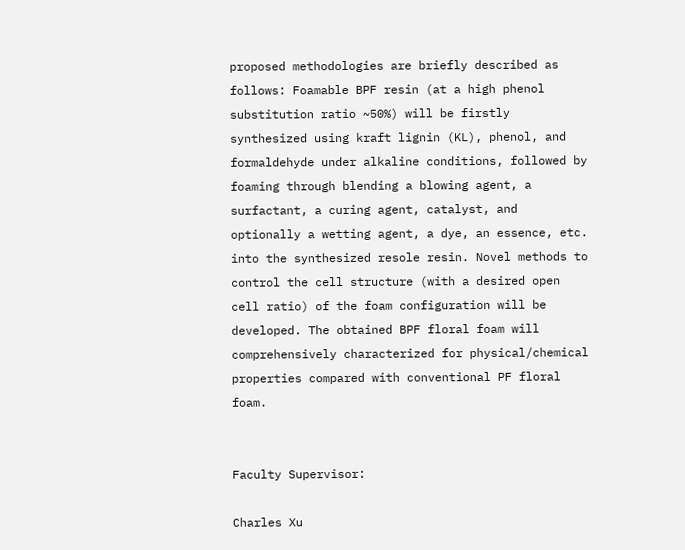proposed methodologies are briefly described as follows: Foamable BPF resin (at a high phenol substitution ratio ~50%) will be firstly synthesized using kraft lignin (KL), phenol, and formaldehyde under alkaline conditions, followed by foaming through blending a blowing agent, a surfactant, a curing agent, catalyst, and optionally a wetting agent, a dye, an essence, etc. into the synthesized resole resin. Novel methods to control the cell structure (with a desired open cell ratio) of the foam configuration will be developed. The obtained BPF floral foam will comprehensively characterized for physical/chemical properties compared with conventional PF floral foam.


Faculty Supervisor:

Charles Xu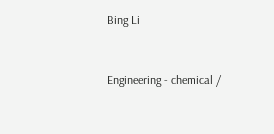Bing Li



Engineering - chemical /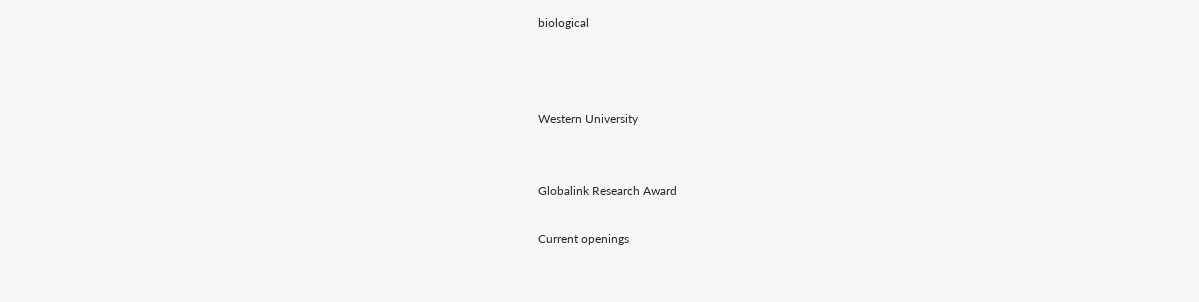biological



Western University


Globalink Research Award

Current openings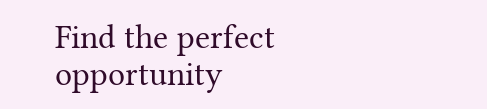Find the perfect opportunity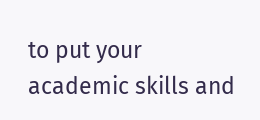to put your academic skills and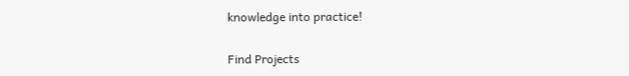knowledge into practice!

Find Projects